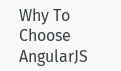Why To Choose AngularJS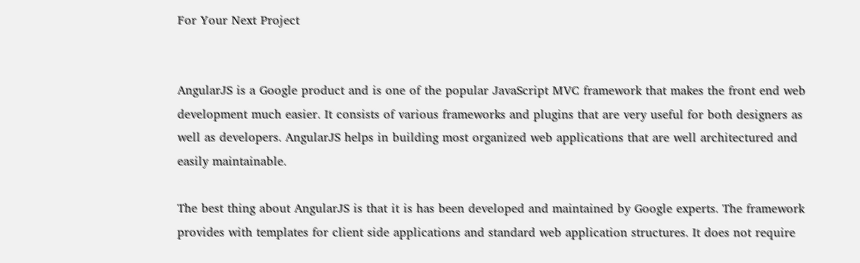For Your Next Project


AngularJS is a Google product and is one of the popular JavaScript MVC framework that makes the front end web development much easier. It consists of various frameworks and plugins that are very useful for both designers as well as developers. AngularJS helps in building most organized web applications that are well architectured and easily maintainable.

The best thing about AngularJS is that it is has been developed and maintained by Google experts. The framework provides with templates for client side applications and standard web application structures. It does not require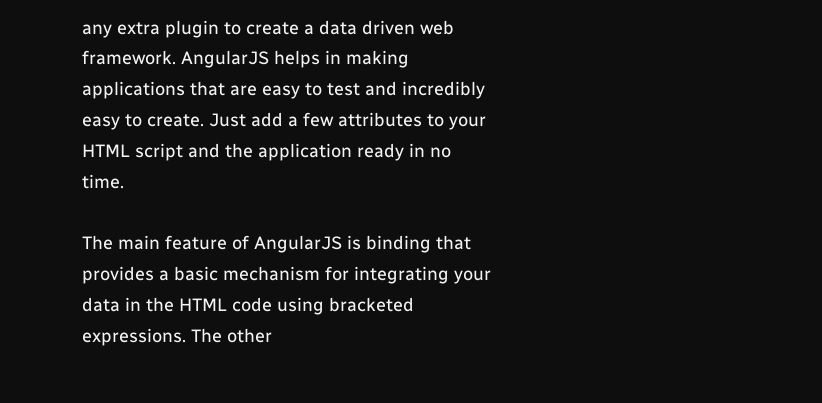any extra plugin to create a data driven web framework. AngularJS helps in making applications that are easy to test and incredibly easy to create. Just add a few attributes to your HTML script and the application ready in no time.

The main feature of AngularJS is binding that provides a basic mechanism for integrating your data in the HTML code using bracketed expressions. The other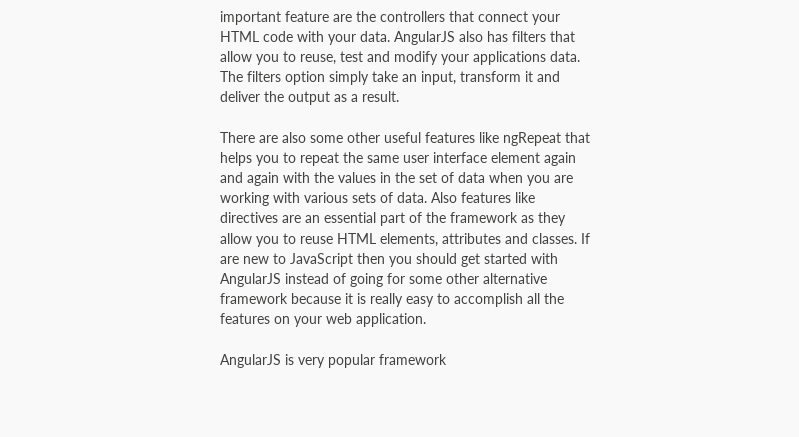important feature are the controllers that connect your HTML code with your data. AngularJS also has filters that allow you to reuse, test and modify your applications data. The filters option simply take an input, transform it and deliver the output as a result.

There are also some other useful features like ngRepeat that helps you to repeat the same user interface element again and again with the values in the set of data when you are working with various sets of data. Also features like directives are an essential part of the framework as they allow you to reuse HTML elements, attributes and classes. If are new to JavaScript then you should get started with AngularJS instead of going for some other alternative framework because it is really easy to accomplish all the features on your web application.

AngularJS is very popular framework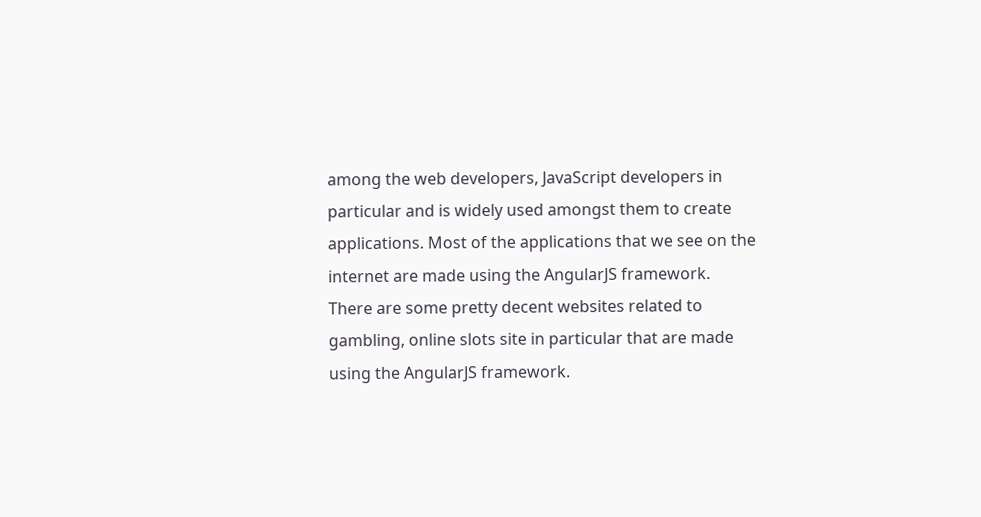among the web developers, JavaScript developers in particular and is widely used amongst them to create applications. Most of the applications that we see on the internet are made using the AngularJS framework. There are some pretty decent websites related to gambling, online slots site in particular that are made using the AngularJS framework.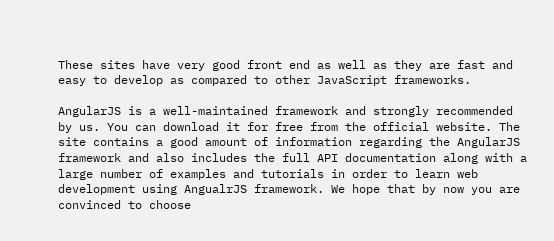These sites have very good front end as well as they are fast and easy to develop as compared to other JavaScript frameworks.

AngularJS is a well-maintained framework and strongly recommended by us. You can download it for free from the official website. The site contains a good amount of information regarding the AngularJS framework and also includes the full API documentation along with a large number of examples and tutorials in order to learn web development using AngualrJS framework. We hope that by now you are convinced to choose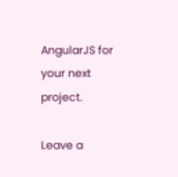AngularJS for your next project.

Leave a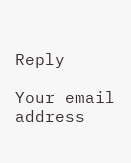Reply

Your email address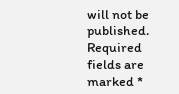will not be published. Required fields are marked *